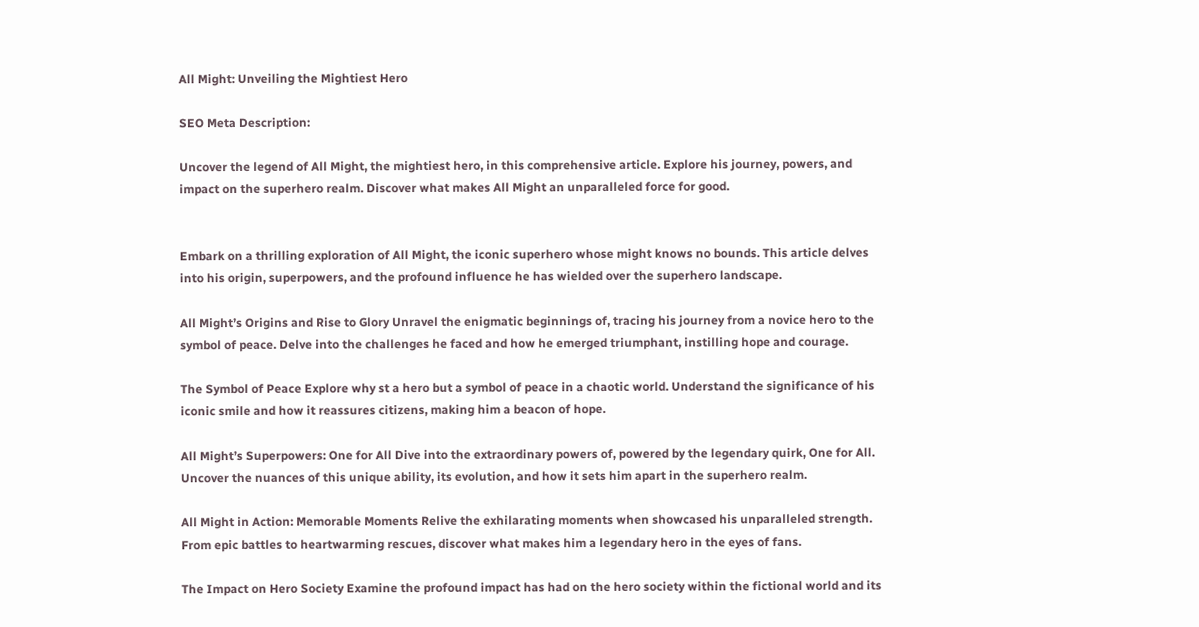All Might: Unveiling the Mightiest Hero

SEO Meta Description:

Uncover the legend of All Might, the mightiest hero, in this comprehensive article. Explore his journey, powers, and impact on the superhero realm. Discover what makes All Might an unparalleled force for good.


Embark on a thrilling exploration of All Might, the iconic superhero whose might knows no bounds. This article delves into his origin, superpowers, and the profound influence he has wielded over the superhero landscape.

All Might’s Origins and Rise to Glory Unravel the enigmatic beginnings of, tracing his journey from a novice hero to the symbol of peace. Delve into the challenges he faced and how he emerged triumphant, instilling hope and courage.

The Symbol of Peace Explore why st a hero but a symbol of peace in a chaotic world. Understand the significance of his iconic smile and how it reassures citizens, making him a beacon of hope.

All Might’s Superpowers: One for All Dive into the extraordinary powers of, powered by the legendary quirk, One for All. Uncover the nuances of this unique ability, its evolution, and how it sets him apart in the superhero realm.

All Might in Action: Memorable Moments Relive the exhilarating moments when showcased his unparalleled strength. From epic battles to heartwarming rescues, discover what makes him a legendary hero in the eyes of fans.

The Impact on Hero Society Examine the profound impact has had on the hero society within the fictional world and its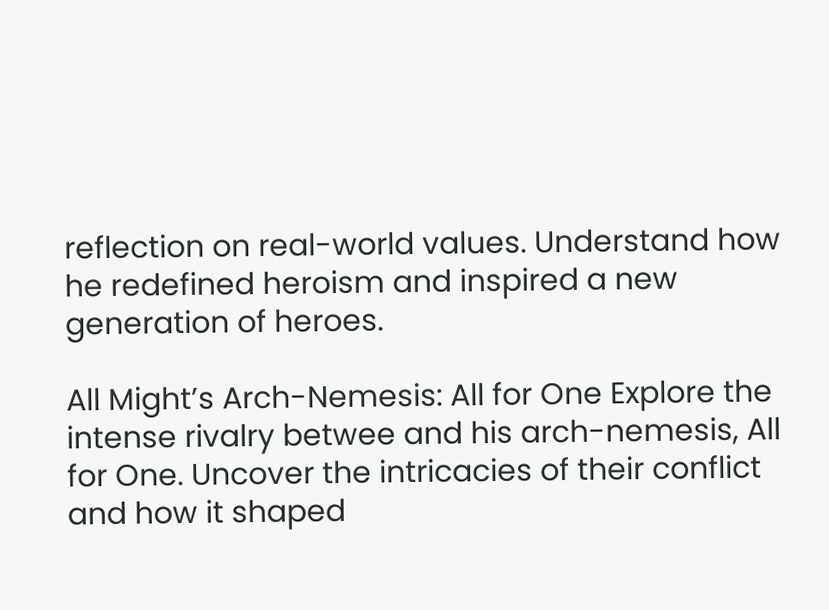reflection on real-world values. Understand how he redefined heroism and inspired a new generation of heroes.

All Might’s Arch-Nemesis: All for One Explore the intense rivalry betwee and his arch-nemesis, All for One. Uncover the intricacies of their conflict and how it shaped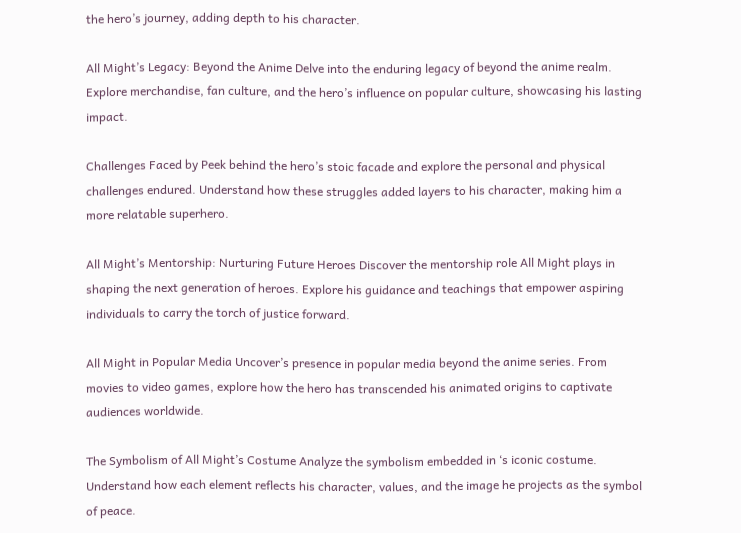the hero’s journey, adding depth to his character.

All Might’s Legacy: Beyond the Anime Delve into the enduring legacy of beyond the anime realm. Explore merchandise, fan culture, and the hero’s influence on popular culture, showcasing his lasting impact.

Challenges Faced by Peek behind the hero’s stoic facade and explore the personal and physical challenges endured. Understand how these struggles added layers to his character, making him a more relatable superhero.

All Might’s Mentorship: Nurturing Future Heroes Discover the mentorship role All Might plays in shaping the next generation of heroes. Explore his guidance and teachings that empower aspiring individuals to carry the torch of justice forward.

All Might in Popular Media Uncover’s presence in popular media beyond the anime series. From movies to video games, explore how the hero has transcended his animated origins to captivate audiences worldwide.

The Symbolism of All Might’s Costume Analyze the symbolism embedded in ‘s iconic costume. Understand how each element reflects his character, values, and the image he projects as the symbol of peace.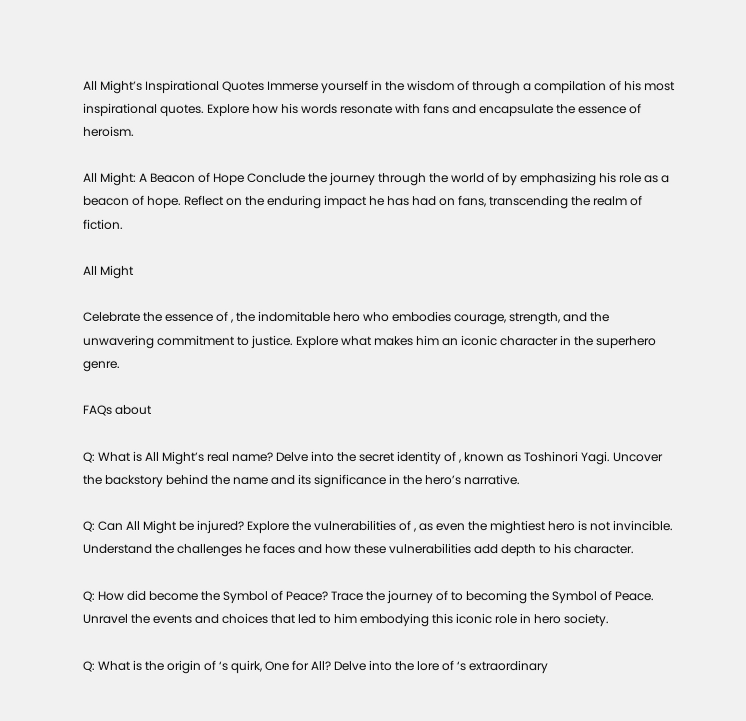All Might’s Inspirational Quotes Immerse yourself in the wisdom of through a compilation of his most inspirational quotes. Explore how his words resonate with fans and encapsulate the essence of heroism.

All Might: A Beacon of Hope Conclude the journey through the world of by emphasizing his role as a beacon of hope. Reflect on the enduring impact he has had on fans, transcending the realm of fiction.

All Might

Celebrate the essence of , the indomitable hero who embodies courage, strength, and the unwavering commitment to justice. Explore what makes him an iconic character in the superhero genre.

FAQs about

Q: What is All Might’s real name? Delve into the secret identity of , known as Toshinori Yagi. Uncover the backstory behind the name and its significance in the hero’s narrative.

Q: Can All Might be injured? Explore the vulnerabilities of , as even the mightiest hero is not invincible. Understand the challenges he faces and how these vulnerabilities add depth to his character.

Q: How did become the Symbol of Peace? Trace the journey of to becoming the Symbol of Peace. Unravel the events and choices that led to him embodying this iconic role in hero society.

Q: What is the origin of ‘s quirk, One for All? Delve into the lore of ‘s extraordinary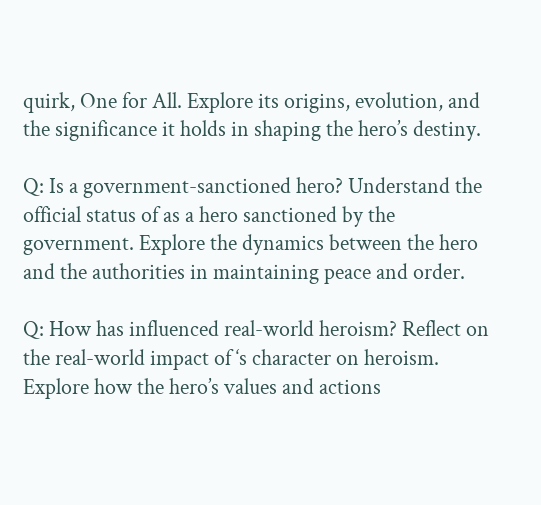quirk, One for All. Explore its origins, evolution, and the significance it holds in shaping the hero’s destiny.

Q: Is a government-sanctioned hero? Understand the official status of as a hero sanctioned by the government. Explore the dynamics between the hero and the authorities in maintaining peace and order.

Q: How has influenced real-world heroism? Reflect on the real-world impact of ‘s character on heroism. Explore how the hero’s values and actions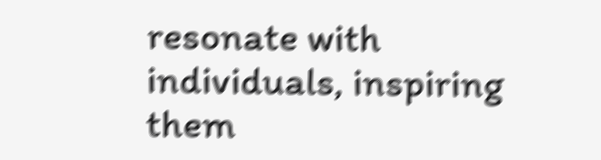resonate with individuals, inspiring them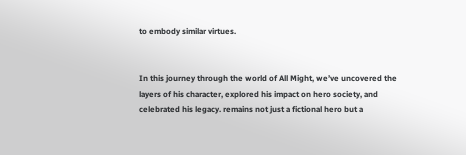to embody similar virtues.


In this journey through the world of All Might, we’ve uncovered the layers of his character, explored his impact on hero society, and celebrated his legacy. remains not just a fictional hero but a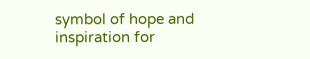symbol of hope and inspiration for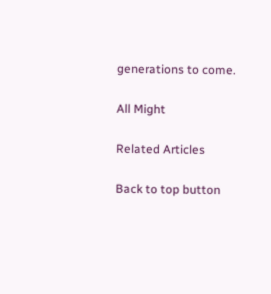generations to come.

All Might

Related Articles

Back to top button